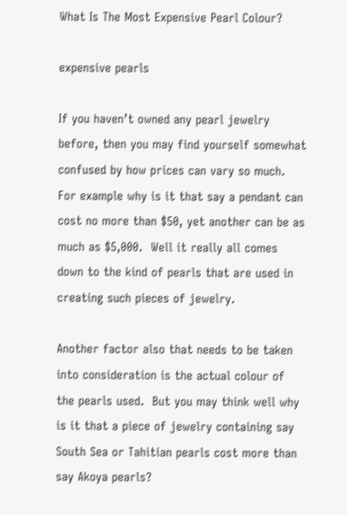What Is The Most Expensive Pearl Colour?

expensive pearls

If you haven’t owned any pearl jewelry before, then you may find yourself somewhat confused by how prices can vary so much.  For example why is it that say a pendant can cost no more than $50, yet another can be as much as $5,000.  Well it really all comes down to the kind of pearls that are used in creating such pieces of jewelry.

Another factor also that needs to be taken into consideration is the actual colour of the pearls used.  But you may think well why is it that a piece of jewelry containing say South Sea or Tahitian pearls cost more than say Akoya pearls?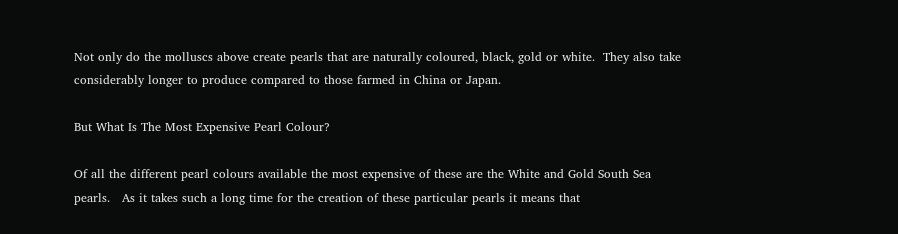Not only do the molluscs above create pearls that are naturally coloured, black, gold or white.  They also take considerably longer to produce compared to those farmed in China or Japan.

But What Is The Most Expensive Pearl Colour?

Of all the different pearl colours available the most expensive of these are the White and Gold South Sea pearls.   As it takes such a long time for the creation of these particular pearls it means that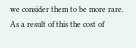we consider them to be more rare.  As a result of this the cost of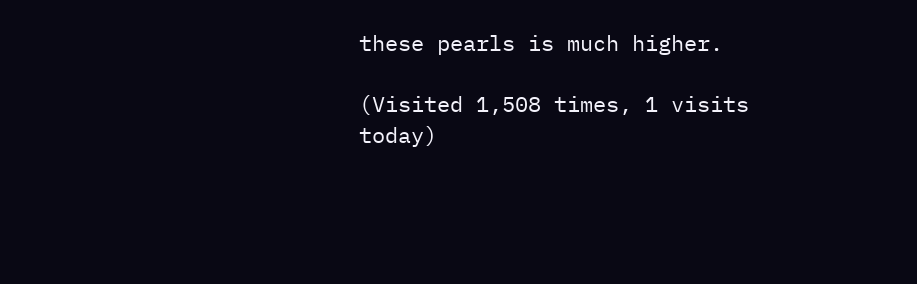these pearls is much higher.

(Visited 1,508 times, 1 visits today)